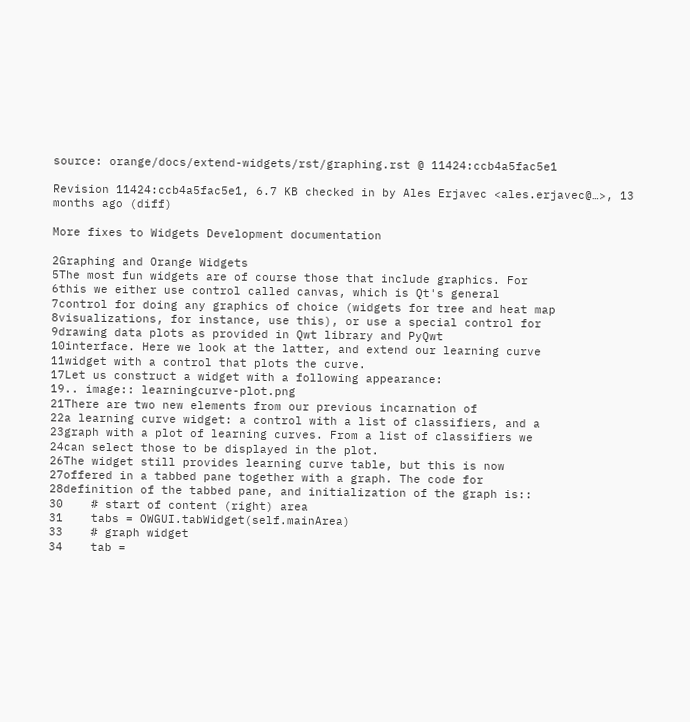source: orange/docs/extend-widgets/rst/graphing.rst @ 11424:ccb4a5fac5e1

Revision 11424:ccb4a5fac5e1, 6.7 KB checked in by Ales Erjavec <ales.erjavec@…>, 13 months ago (diff)

More fixes to Widgets Development documentation

2Graphing and Orange Widgets
5The most fun widgets are of course those that include graphics. For
6this we either use control called canvas, which is Qt's general
7control for doing any graphics of choice (widgets for tree and heat map
8visualizations, for instance, use this), or use a special control for
9drawing data plots as provided in Qwt library and PyQwt
10interface. Here we look at the latter, and extend our learning curve
11widget with a control that plots the curve.
17Let us construct a widget with a following appearance:
19.. image:: learningcurve-plot.png
21There are two new elements from our previous incarnation of
22a learning curve widget: a control with a list of classifiers, and a
23graph with a plot of learning curves. From a list of classifiers we
24can select those to be displayed in the plot.
26The widget still provides learning curve table, but this is now
27offered in a tabbed pane together with a graph. The code for
28definition of the tabbed pane, and initialization of the graph is::
30    # start of content (right) area
31    tabs = OWGUI.tabWidget(self.mainArea)
33    # graph widget
34    tab =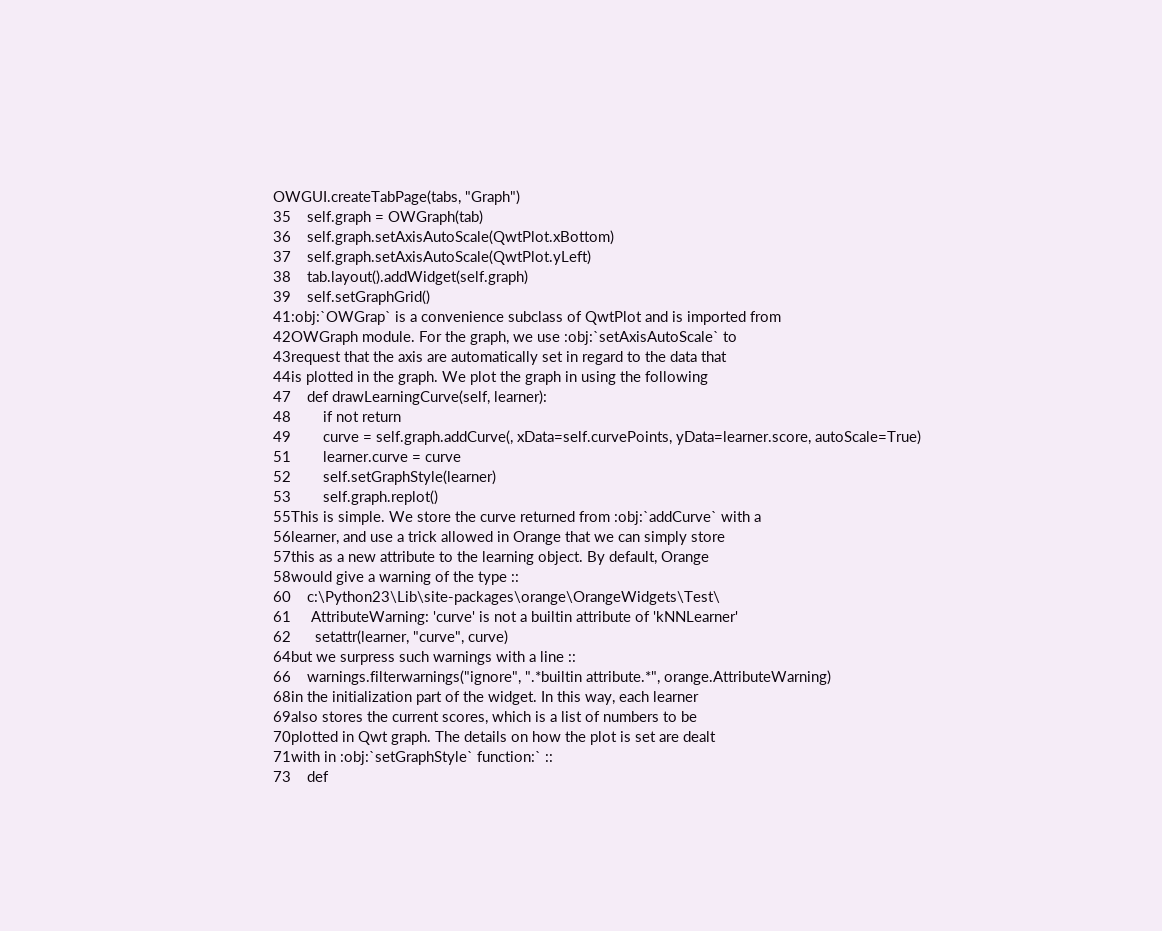OWGUI.createTabPage(tabs, "Graph")
35    self.graph = OWGraph(tab)
36    self.graph.setAxisAutoScale(QwtPlot.xBottom)
37    self.graph.setAxisAutoScale(QwtPlot.yLeft)
38    tab.layout().addWidget(self.graph)
39    self.setGraphGrid()
41:obj:`OWGrap` is a convenience subclass of QwtPlot and is imported from
42OWGraph module. For the graph, we use :obj:`setAxisAutoScale` to
43request that the axis are automatically set in regard to the data that
44is plotted in the graph. We plot the graph in using the following
47    def drawLearningCurve(self, learner):
48        if not return
49        curve = self.graph.addCurve(, xData=self.curvePoints, yData=learner.score, autoScale=True)
51        learner.curve = curve
52        self.setGraphStyle(learner)
53        self.graph.replot()
55This is simple. We store the curve returned from :obj:`addCurve` with a
56learner, and use a trick allowed in Orange that we can simply store
57this as a new attribute to the learning object. By default, Orange
58would give a warning of the type ::
60    c:\Python23\Lib\site-packages\orange\OrangeWidgets\Test\
61     AttributeWarning: 'curve' is not a builtin attribute of 'kNNLearner'
62      setattr(learner, "curve", curve)
64but we surpress such warnings with a line ::
66    warnings.filterwarnings("ignore", ".*builtin attribute.*", orange.AttributeWarning)
68in the initialization part of the widget. In this way, each learner
69also stores the current scores, which is a list of numbers to be
70plotted in Qwt graph. The details on how the plot is set are dealt
71with in :obj:`setGraphStyle` function:` ::
73    def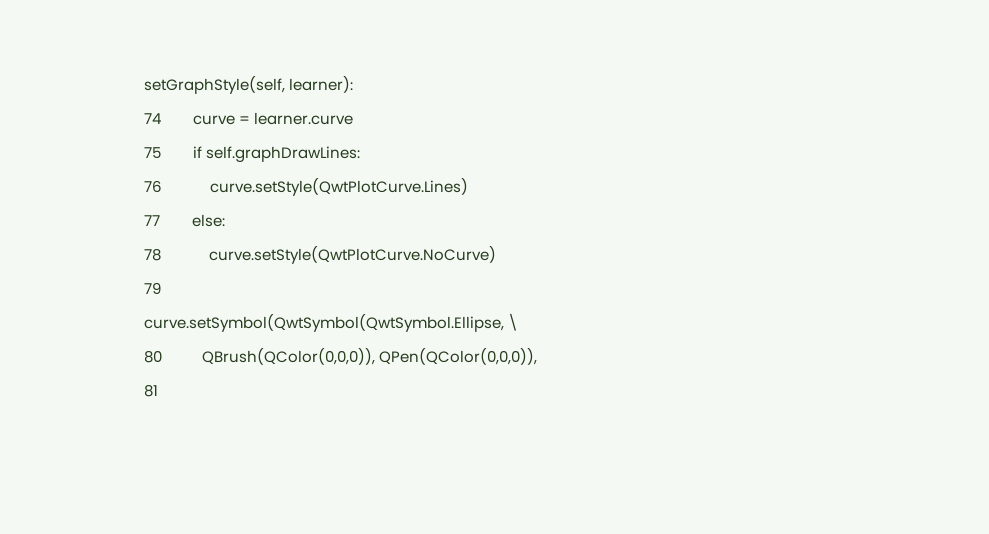setGraphStyle(self, learner):
74        curve = learner.curve
75        if self.graphDrawLines:
76            curve.setStyle(QwtPlotCurve.Lines)
77        else:
78            curve.setStyle(QwtPlotCurve.NoCurve)
79        curve.setSymbol(QwtSymbol(QwtSymbol.Ellipse, \
80          QBrush(QColor(0,0,0)), QPen(QColor(0,0,0)),
81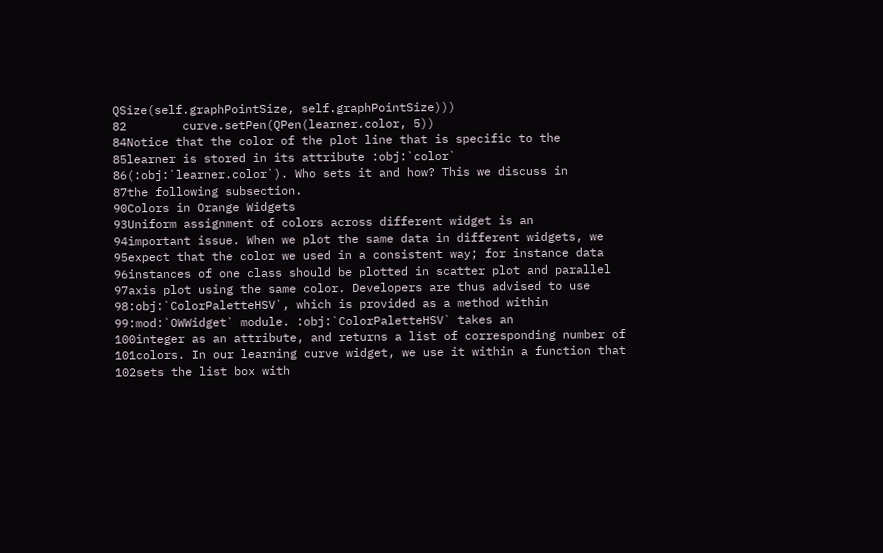QSize(self.graphPointSize, self.graphPointSize)))
82        curve.setPen(QPen(learner.color, 5))
84Notice that the color of the plot line that is specific to the
85learner is stored in its attribute :obj:`color`
86(:obj:`learner.color`). Who sets it and how? This we discuss in
87the following subsection.
90Colors in Orange Widgets
93Uniform assignment of colors across different widget is an
94important issue. When we plot the same data in different widgets, we
95expect that the color we used in a consistent way; for instance data
96instances of one class should be plotted in scatter plot and parallel
97axis plot using the same color. Developers are thus advised to use
98:obj:`ColorPaletteHSV`, which is provided as a method within
99:mod:`OWWidget` module. :obj:`ColorPaletteHSV` takes an
100integer as an attribute, and returns a list of corresponding number of
101colors. In our learning curve widget, we use it within a function that
102sets the list box with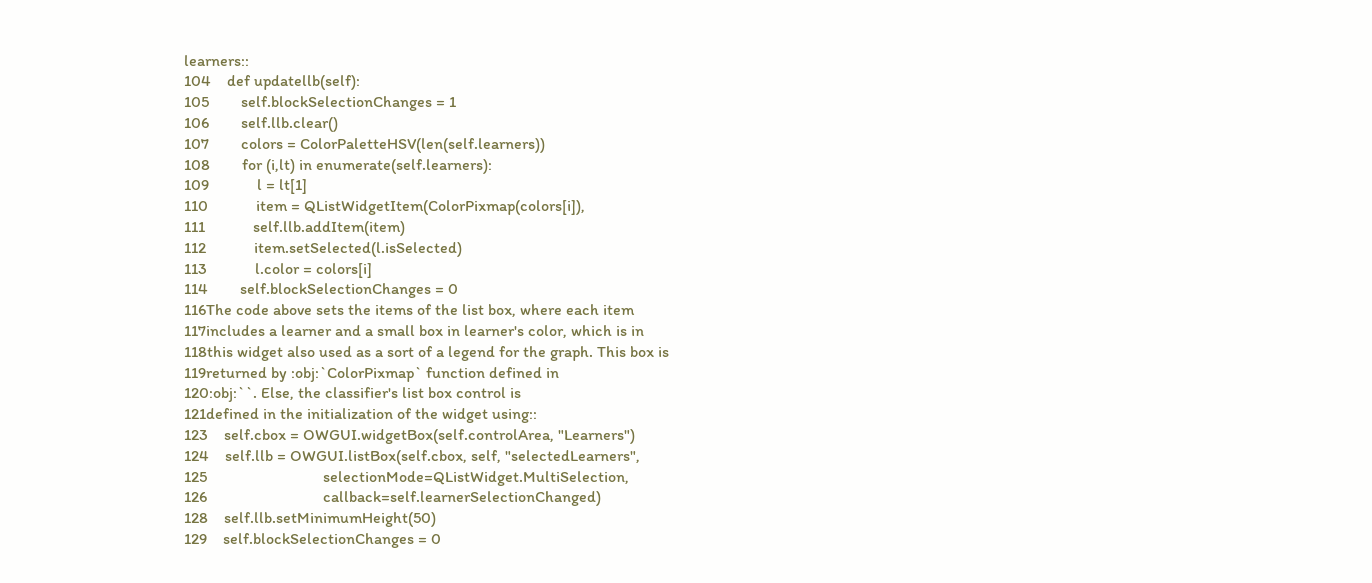learners::
104    def updatellb(self):
105        self.blockSelectionChanges = 1
106        self.llb.clear()
107        colors = ColorPaletteHSV(len(self.learners))
108        for (i,lt) in enumerate(self.learners):
109            l = lt[1]
110            item = QListWidgetItem(ColorPixmap(colors[i]),
111            self.llb.addItem(item)
112            item.setSelected(l.isSelected)
113            l.color = colors[i]
114        self.blockSelectionChanges = 0
116The code above sets the items of the list box, where each item
117includes a learner and a small box in learner's color, which is in
118this widget also used as a sort of a legend for the graph. This box is
119returned by :obj:`ColorPixmap` function defined in
120:obj:``. Else, the classifier's list box control is
121defined in the initialization of the widget using::
123    self.cbox = OWGUI.widgetBox(self.controlArea, "Learners")
124    self.llb = OWGUI.listBox(self.cbox, self, "selectedLearners",
125                             selectionMode=QListWidget.MultiSelection,
126                             callback=self.learnerSelectionChanged)
128    self.llb.setMinimumHeight(50)
129    self.blockSelectionChanges = 0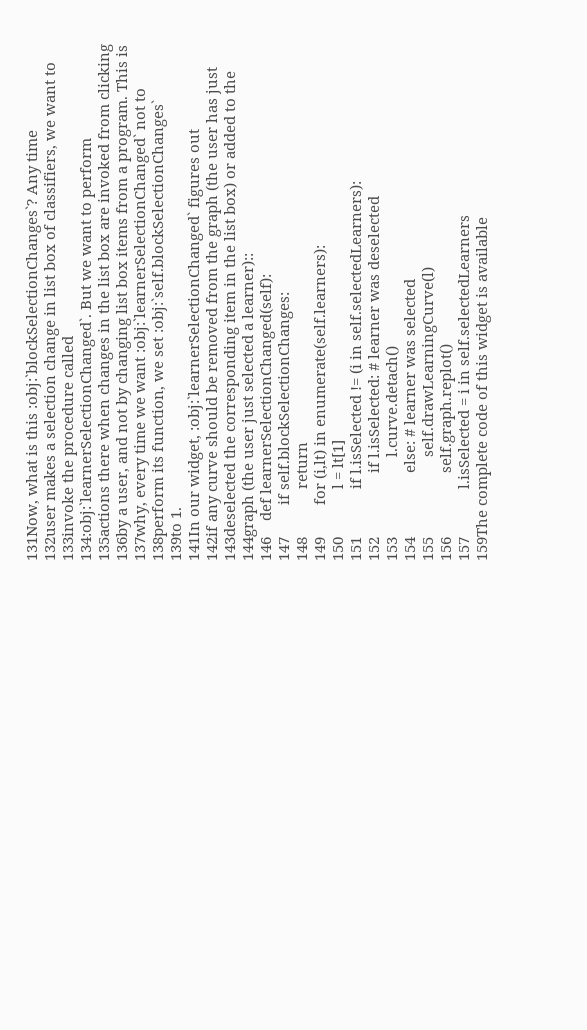131Now, what is this :obj:`blockSelectionChanges`? Any time
132user makes a selection change in list box of classifiers, we want to
133invoke the procedure called
134:obj:`learnerSelectionChanged`. But we want to perform
135actions there when changes in the list box are invoked from clicking
136by a user, and not by changing list box items from a program. This is
137why, every time we want :obj:`learnerSelectionChanged` not to
138perform its function, we set :obj:`self.blockSelectionChanges`
139to 1.
141In our widget, :obj:`learnerSelectionChanged` figures out
142if any curve should be removed from the graph (the user has just
143deselected the corresponding item in the list box) or added to the
144graph (the user just selected a learner)::
146    def learnerSelectionChanged(self):
147        if self.blockSelectionChanges:
148            return
149        for (i,lt) in enumerate(self.learners):
150            l = lt[1]
151            if l.isSelected != (i in self.selectedLearners):
152                if l.isSelected: # learner was deselected
153                    l.curve.detach()
154                else: # learner was selected
155                    self.drawLearningCurve(l)
156                self.graph.replot()
157            l.isSelected = i in self.selectedLearners
159The complete code of this widget is available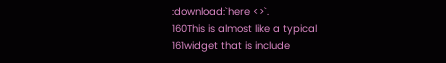:download:`here <>`.
160This is almost like a typical
161widget that is include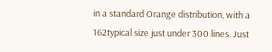in a standard Orange distribution, with a
162typical size just under 300 lines. Just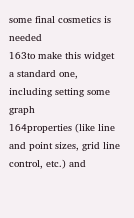some final cosmetics is needed
163to make this widget a standard one, including setting some graph
164properties (like line and point sizes, grid line control, etc.) and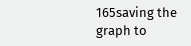165saving the graph to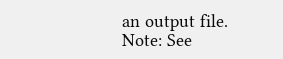an output file.
Note: See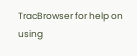TracBrowser for help on using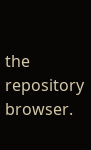the repository browser.